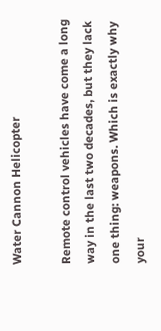Water Cannon Helicopter

Remote control vehicles have come a long way in the last two decades, but they lack one thing: weapons. Which is exactly why your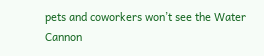pets and coworkers won’t see the Water Cannon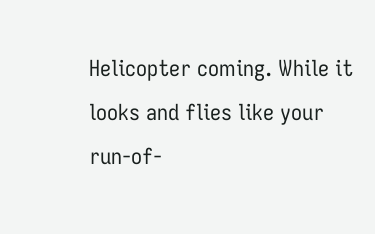Helicopter coming. While it looks and flies like your run-of-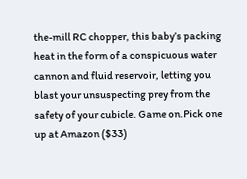the-mill RC chopper, this baby’s packing heat in the form of a conspicuous water cannon and fluid reservoir, letting you blast your unsuspecting prey from the safety of your cubicle. Game on.Pick one up at Amazon ($33)